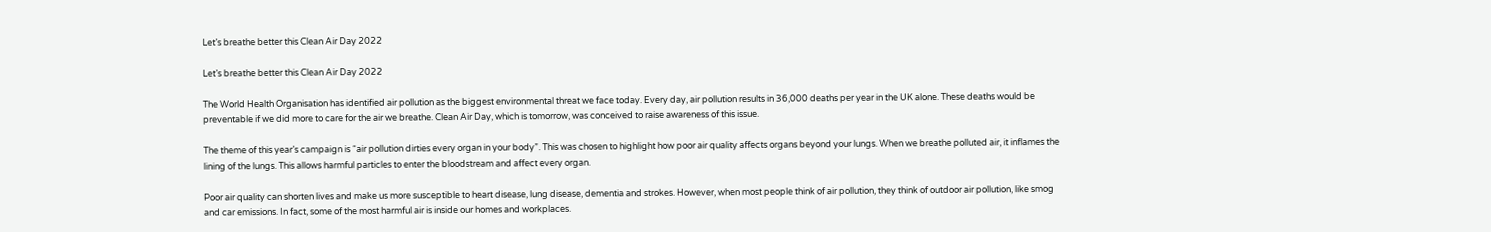Let’s breathe better this Clean Air Day 2022

Let’s breathe better this Clean Air Day 2022

The World Health Organisation has identified air pollution as the biggest environmental threat we face today. Every day, air pollution results in 36,000 deaths per year in the UK alone. These deaths would be preventable if we did more to care for the air we breathe. Clean Air Day, which is tomorrow, was conceived to raise awareness of this issue.

The theme of this year’s campaign is “air pollution dirties every organ in your body”. This was chosen to highlight how poor air quality affects organs beyond your lungs. When we breathe polluted air, it inflames the lining of the lungs. This allows harmful particles to enter the bloodstream and affect every organ.

Poor air quality can shorten lives and make us more susceptible to heart disease, lung disease, dementia and strokes. However, when most people think of air pollution, they think of outdoor air pollution, like smog and car emissions. In fact, some of the most harmful air is inside our homes and workplaces.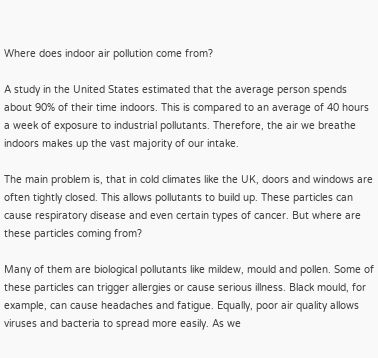Where does indoor air pollution come from?

A study in the United States estimated that the average person spends about 90% of their time indoors. This is compared to an average of 40 hours a week of exposure to industrial pollutants. Therefore, the air we breathe indoors makes up the vast majority of our intake.

The main problem is, that in cold climates like the UK, doors and windows are often tightly closed. This allows pollutants to build up. These particles can cause respiratory disease and even certain types of cancer. But where are these particles coming from?

Many of them are biological pollutants like mildew, mould and pollen. Some of these particles can trigger allergies or cause serious illness. Black mould, for example, can cause headaches and fatigue. Equally, poor air quality allows viruses and bacteria to spread more easily. As we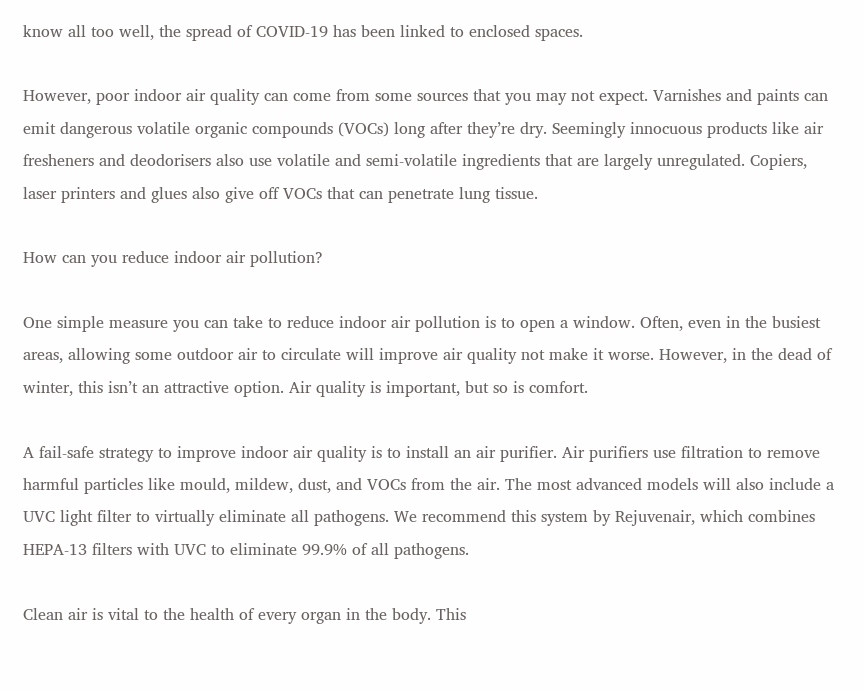know all too well, the spread of COVID-19 has been linked to enclosed spaces.

However, poor indoor air quality can come from some sources that you may not expect. Varnishes and paints can emit dangerous volatile organic compounds (VOCs) long after they’re dry. Seemingly innocuous products like air fresheners and deodorisers also use volatile and semi-volatile ingredients that are largely unregulated. Copiers, laser printers and glues also give off VOCs that can penetrate lung tissue.

How can you reduce indoor air pollution?

One simple measure you can take to reduce indoor air pollution is to open a window. Often, even in the busiest areas, allowing some outdoor air to circulate will improve air quality not make it worse. However, in the dead of winter, this isn’t an attractive option. Air quality is important, but so is comfort.

A fail-safe strategy to improve indoor air quality is to install an air purifier. Air purifiers use filtration to remove harmful particles like mould, mildew, dust, and VOCs from the air. The most advanced models will also include a UVC light filter to virtually eliminate all pathogens. We recommend this system by Rejuvenair, which combines HEPA-13 filters with UVC to eliminate 99.9% of all pathogens.

Clean air is vital to the health of every organ in the body. This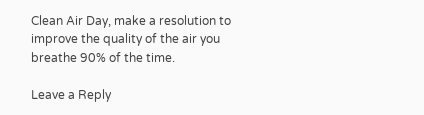Clean Air Day, make a resolution to improve the quality of the air you breathe 90% of the time.

Leave a Reply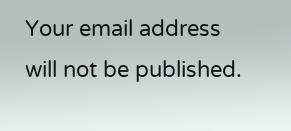Your email address will not be published.